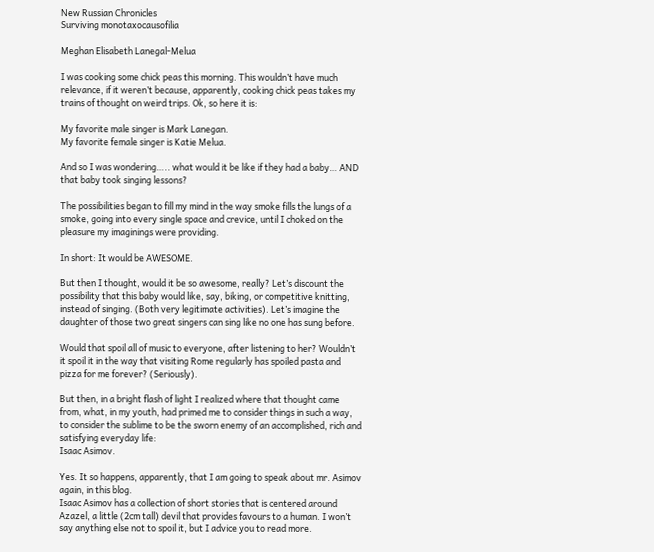New Russian Chronicles
Surviving monotaxocausofilia

Meghan Elisabeth Lanegal-Melua

I was cooking some chick peas this morning. This wouldn’t have much relevance, if it weren’t because, apparently, cooking chick peas takes my trains of thought on weird trips. Ok, so here it is:

My favorite male singer is Mark Lanegan.
My favorite female singer is Katie Melua.

And so I was wondering….. what would it be like if they had a baby… AND that baby took singing lessons?

The possibilities began to fill my mind in the way smoke fills the lungs of a smoke, going into every single space and crevice, until I choked on the pleasure my imaginings were providing.

In short: It would be AWESOME.

But then I thought, would it be so awesome, really? Let’s discount the possibility that this baby would like, say, biking, or competitive knitting, instead of singing. (Both very legitimate activities). Let’s imagine the daughter of those two great singers can sing like no one has sung before.

Would that spoil all of music to everyone, after listening to her? Wouldn’t it spoil it in the way that visiting Rome regularly has spoiled pasta and pizza for me forever? (Seriously).

But then, in a bright flash of light I realized where that thought came from, what, in my youth, had primed me to consider things in such a way, to consider the sublime to be the sworn enemy of an accomplished, rich and satisfying everyday life:
Isaac Asimov.

Yes. It so happens, apparently, that I am going to speak about mr. Asimov again, in this blog.
Isaac Asimov has a collection of short stories that is centered around Azazel, a little (2cm tall) devil that provides favours to a human. I won’t say anything else not to spoil it, but I advice you to read more.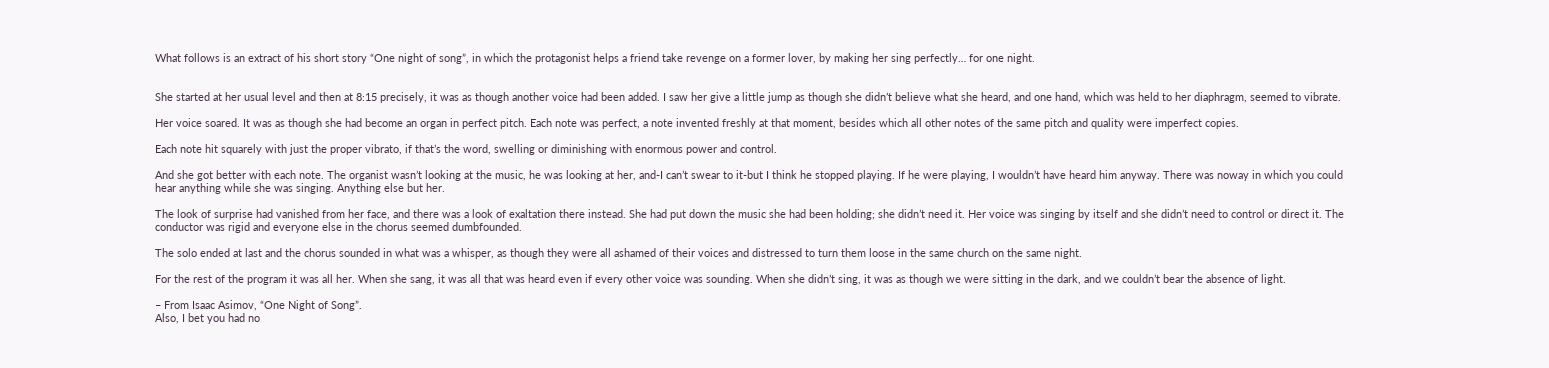What follows is an extract of his short story “One night of song”, in which the protagonist helps a friend take revenge on a former lover, by making her sing perfectly… for one night.


She started at her usual level and then at 8:15 precisely, it was as though another voice had been added. I saw her give a little jump as though she didn’t believe what she heard, and one hand, which was held to her diaphragm, seemed to vibrate.

Her voice soared. It was as though she had become an organ in perfect pitch. Each note was perfect, a note invented freshly at that moment, besides which all other notes of the same pitch and quality were imperfect copies.

Each note hit squarely with just the proper vibrato, if that’s the word, swelling or diminishing with enormous power and control.

And she got better with each note. The organist wasn’t looking at the music, he was looking at her, and-I can’t swear to it-but I think he stopped playing. If he were playing, I wouldn’t have heard him anyway. There was noway in which you could hear anything while she was singing. Anything else but her.

The look of surprise had vanished from her face, and there was a look of exaltation there instead. She had put down the music she had been holding; she didn’t need it. Her voice was singing by itself and she didn’t need to control or direct it. The conductor was rigid and everyone else in the chorus seemed dumbfounded.

The solo ended at last and the chorus sounded in what was a whisper, as though they were all ashamed of their voices and distressed to turn them loose in the same church on the same night.

For the rest of the program it was all her. When she sang, it was all that was heard even if every other voice was sounding. When she didn’t sing, it was as though we were sitting in the dark, and we couldn’t bear the absence of light.

– From Isaac Asimov, “One Night of Song”.
Also, I bet you had no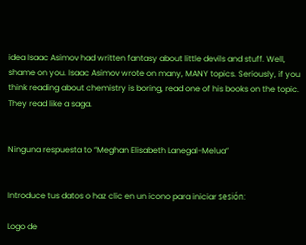idea Isaac Asimov had written fantasy about little devils and stuff. Well, shame on you. Isaac Asimov wrote on many, MANY topics. Seriously, if you think reading about chemistry is boring, read one of his books on the topic. They read like a saga.


Ninguna respuesta to “Meghan Elisabeth Lanegal-Melua”


Introduce tus datos o haz clic en un icono para iniciar sesión:

Logo de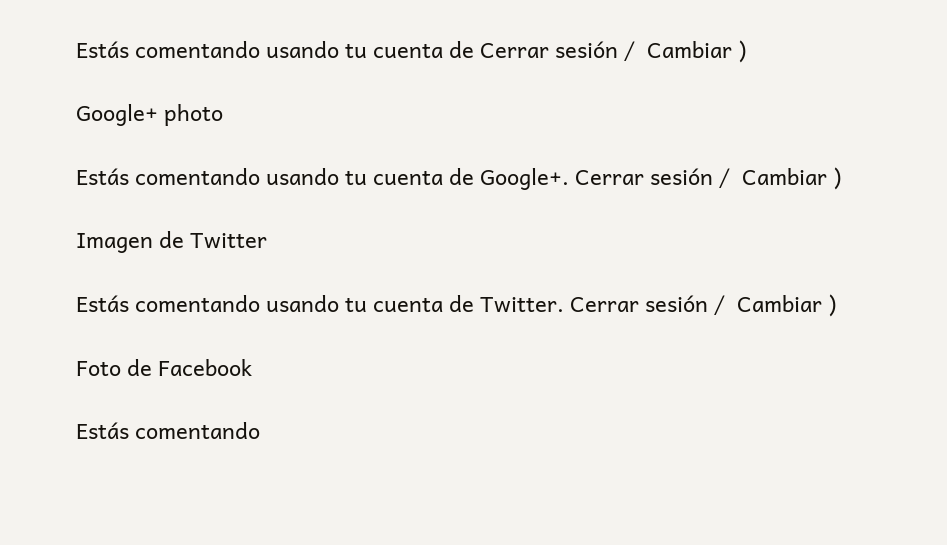Estás comentando usando tu cuenta de Cerrar sesión /  Cambiar )

Google+ photo

Estás comentando usando tu cuenta de Google+. Cerrar sesión /  Cambiar )

Imagen de Twitter

Estás comentando usando tu cuenta de Twitter. Cerrar sesión /  Cambiar )

Foto de Facebook

Estás comentando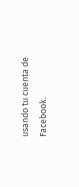usando tu cuenta de Facebook.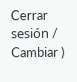Cerrar sesión /  Cambiar )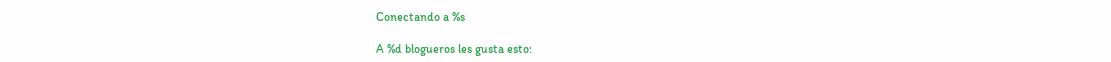Conectando a %s

A %d blogueros les gusta esto: